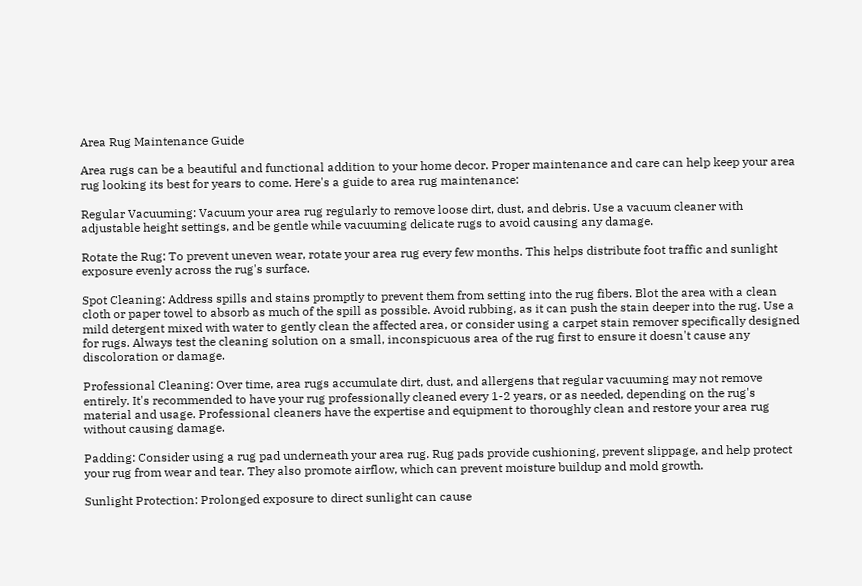Area Rug Maintenance Guide

Area rugs can be a beautiful and functional addition to your home decor. Proper maintenance and care can help keep your area rug looking its best for years to come. Here's a guide to area rug maintenance:

Regular Vacuuming: Vacuum your area rug regularly to remove loose dirt, dust, and debris. Use a vacuum cleaner with adjustable height settings, and be gentle while vacuuming delicate rugs to avoid causing any damage.

Rotate the Rug: To prevent uneven wear, rotate your area rug every few months. This helps distribute foot traffic and sunlight exposure evenly across the rug's surface.

Spot Cleaning: Address spills and stains promptly to prevent them from setting into the rug fibers. Blot the area with a clean cloth or paper towel to absorb as much of the spill as possible. Avoid rubbing, as it can push the stain deeper into the rug. Use a mild detergent mixed with water to gently clean the affected area, or consider using a carpet stain remover specifically designed for rugs. Always test the cleaning solution on a small, inconspicuous area of the rug first to ensure it doesn't cause any discoloration or damage.

Professional Cleaning: Over time, area rugs accumulate dirt, dust, and allergens that regular vacuuming may not remove entirely. It's recommended to have your rug professionally cleaned every 1-2 years, or as needed, depending on the rug's material and usage. Professional cleaners have the expertise and equipment to thoroughly clean and restore your area rug without causing damage.

Padding: Consider using a rug pad underneath your area rug. Rug pads provide cushioning, prevent slippage, and help protect your rug from wear and tear. They also promote airflow, which can prevent moisture buildup and mold growth.

Sunlight Protection: Prolonged exposure to direct sunlight can cause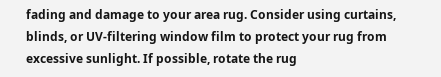fading and damage to your area rug. Consider using curtains, blinds, or UV-filtering window film to protect your rug from excessive sunlight. If possible, rotate the rug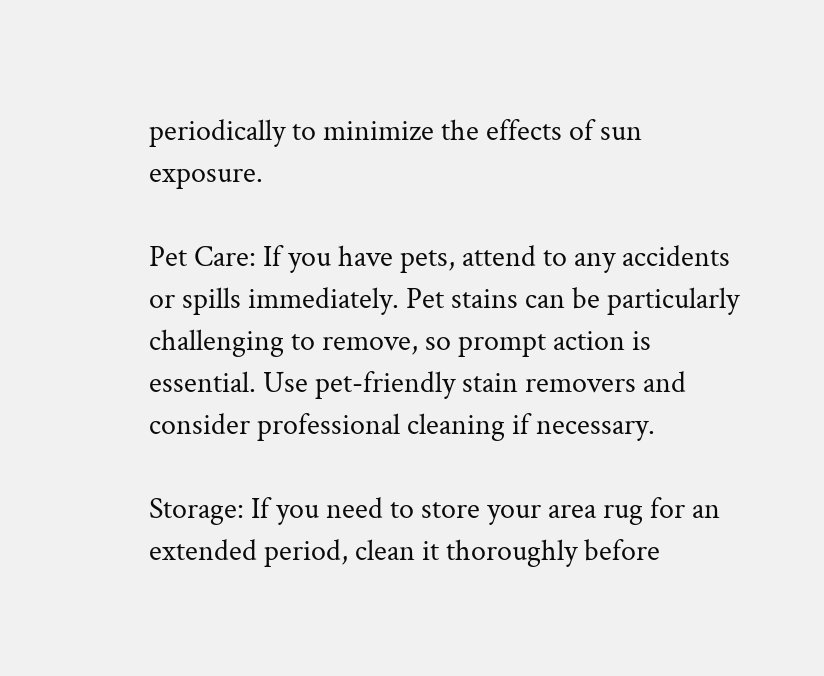periodically to minimize the effects of sun exposure.

Pet Care: If you have pets, attend to any accidents or spills immediately. Pet stains can be particularly challenging to remove, so prompt action is essential. Use pet-friendly stain removers and consider professional cleaning if necessary.

Storage: If you need to store your area rug for an extended period, clean it thoroughly before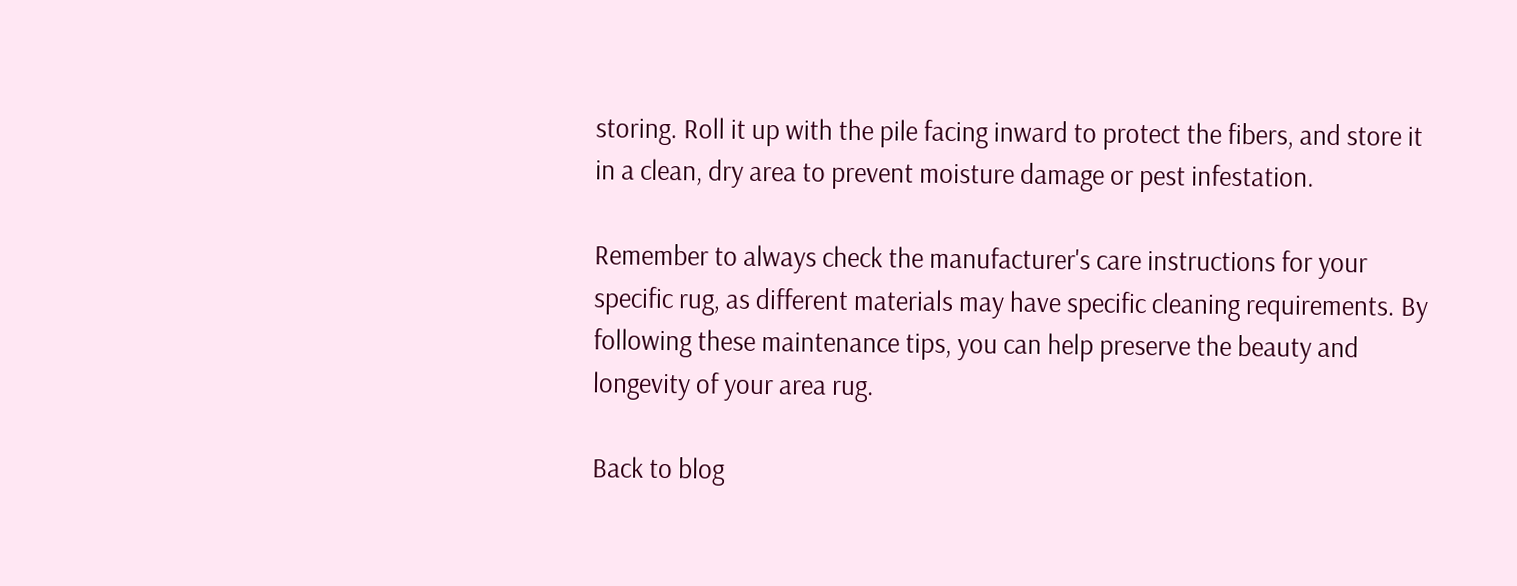storing. Roll it up with the pile facing inward to protect the fibers, and store it in a clean, dry area to prevent moisture damage or pest infestation.

Remember to always check the manufacturer's care instructions for your specific rug, as different materials may have specific cleaning requirements. By following these maintenance tips, you can help preserve the beauty and longevity of your area rug.

Back to blog